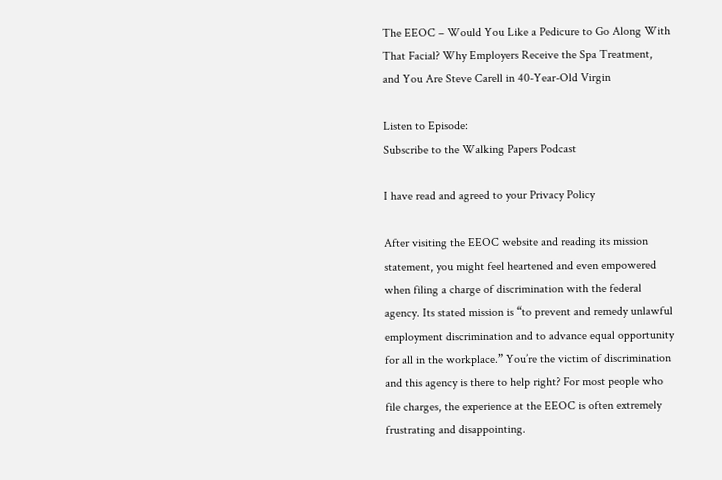The EEOC – Would You Like a Pedicure to Go Along With That Facial? Why Employers Receive the Spa Treatment, and You Are Steve Carell in 40-Year-Old Virgin

Listen to Episode:
Subscribe to the Walking Papers Podcast

I have read and agreed to your Privacy Policy

After visiting the EEOC website and reading its mission statement, you might feel heartened and even empowered when filing a charge of discrimination with the federal agency. Its stated mission is “to prevent and remedy unlawful employment discrimination and to advance equal opportunity for all in the workplace.” You’re the victim of discrimination and this agency is there to help right? For most people who file charges, the experience at the EEOC is often extremely frustrating and disappointing.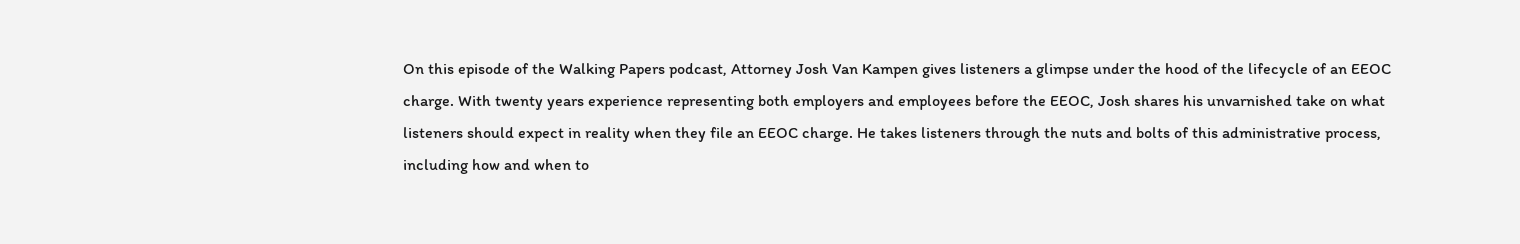On this episode of the Walking Papers podcast, Attorney Josh Van Kampen gives listeners a glimpse under the hood of the lifecycle of an EEOC charge. With twenty years experience representing both employers and employees before the EEOC, Josh shares his unvarnished take on what listeners should expect in reality when they file an EEOC charge. He takes listeners through the nuts and bolts of this administrative process, including how and when to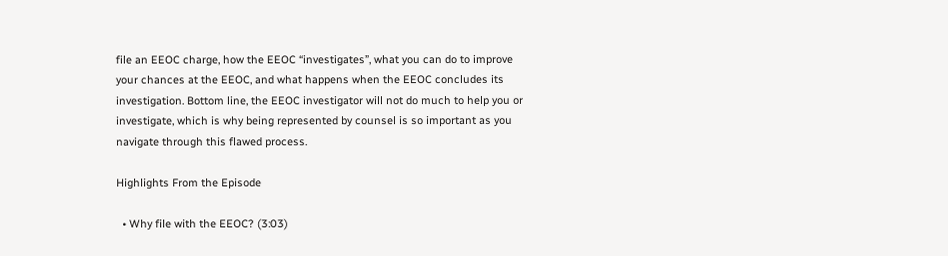file an EEOC charge, how the EEOC “investigates”, what you can do to improve your chances at the EEOC, and what happens when the EEOC concludes its investigation. Bottom line, the EEOC investigator will not do much to help you or investigate, which is why being represented by counsel is so important as you navigate through this flawed process.

Highlights From the Episode

  • Why file with the EEOC? (3:03)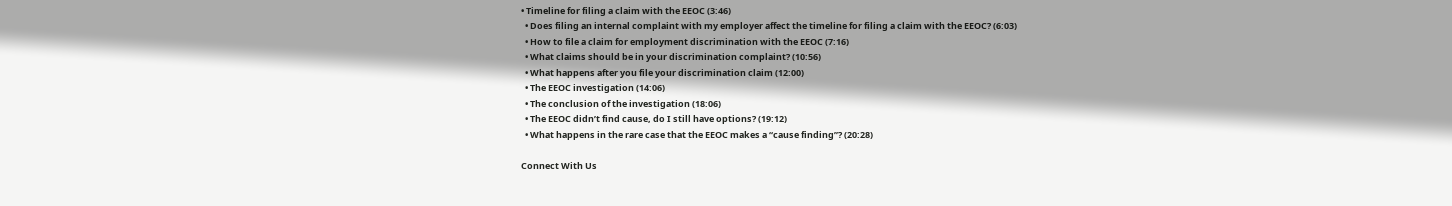• Timeline for filing a claim with the EEOC (3:46)
  • Does filing an internal complaint with my employer affect the timeline for filing a claim with the EEOC? (6:03)
  • How to file a claim for employment discrimination with the EEOC (7:16)
  • What claims should be in your discrimination complaint? (10:56)
  • What happens after you file your discrimination claim (12:00)
  • The EEOC investigation (14:06)
  • The conclusion of the investigation (18:06)
  • The EEOC didn’t find cause, do I still have options? (19:12)
  • What happens in the rare case that the EEOC makes a “cause finding”? (20:28)

Connect With Us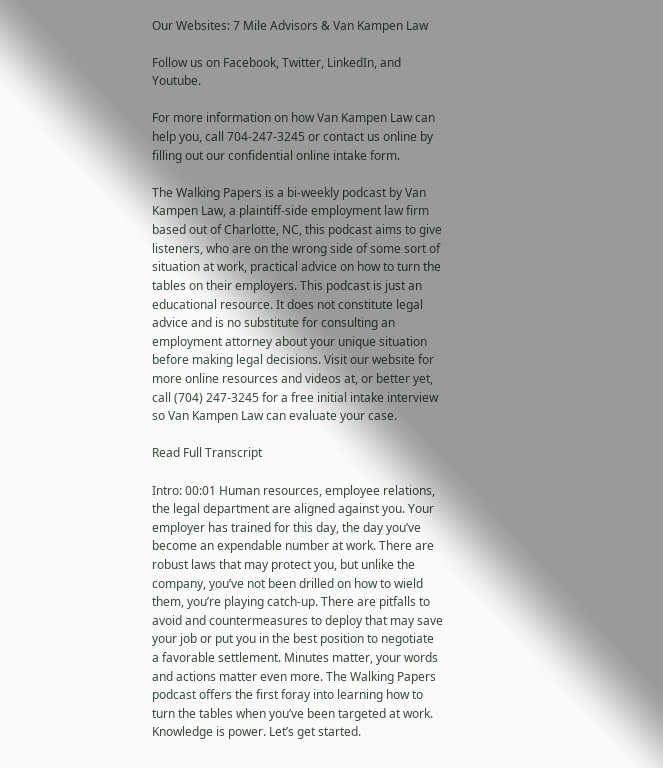Our Websites: 7 Mile Advisors & Van Kampen Law

Follow us on Facebook, Twitter, LinkedIn, and Youtube.

For more information on how Van Kampen Law can help you, call 704-247-3245 or contact us online by filling out our confidential online intake form.

The Walking Papers is a bi-weekly podcast by Van Kampen Law, a plaintiff-side employment law firm based out of Charlotte, NC, this podcast aims to give listeners, who are on the wrong side of some sort of situation at work, practical advice on how to turn the tables on their employers. This podcast is just an educational resource. It does not constitute legal advice and is no substitute for consulting an employment attorney about your unique situation before making legal decisions. Visit our website for more online resources and videos at, or better yet, call (704) 247-3245 for a free initial intake interview so Van Kampen Law can evaluate your case.

Read Full Transcript

Intro: 00:01 Human resources, employee relations, the legal department are aligned against you. Your employer has trained for this day, the day you’ve become an expendable number at work. There are robust laws that may protect you, but unlike the company, you’ve not been drilled on how to wield them, you’re playing catch-up. There are pitfalls to avoid and countermeasures to deploy that may save your job or put you in the best position to negotiate a favorable settlement. Minutes matter, your words and actions matter even more. The Walking Papers podcast offers the first foray into learning how to turn the tables when you’ve been targeted at work. Knowledge is power. Let’s get started.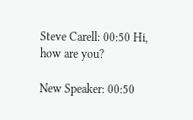Steve Carell: 00:50 Hi, how are you?

New Speaker: 00:50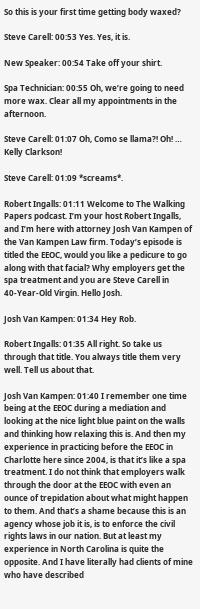So this is your first time getting body waxed?

Steve Carell: 00:53 Yes. Yes, it is.

New Speaker: 00:54 Take off your shirt.

Spa Technician: 00:55 Oh, we’re going to need more wax. Clear all my appointments in the afternoon.

Steve Carell: 01:07 Oh, Como se llama?! Oh! … Kelly Clarkson!

Steve Carell: 01:09 *screams*.

Robert Ingalls: 01:11 Welcome to The Walking Papers podcast. I’m your host Robert Ingalls, and I’m here with attorney Josh Van Kampen of the Van Kampen Law firm. Today’s episode is titled the EEOC, would you like a pedicure to go along with that facial? Why employers get the spa treatment and you are Steve Carell in 40‑Year‑Old Virgin. Hello Josh.

Josh Van Kampen: 01:34 Hey Rob.

Robert Ingalls: 01:35 All right. So take us through that title. You always title them very well. Tell us about that.

Josh Van Kampen: 01:40 I remember one time being at the EEOC during a mediation and looking at the nice light blue paint on the walls and thinking how relaxing this is. And then my experience in practicing before the EEOC in Charlotte here since 2004, is that it’s like a spa treatment. I do not think that employers walk through the door at the EEOC with even an ounce of trepidation about what might happen to them. And that’s a shame because this is an agency whose job it is, is to enforce the civil rights laws in our nation. But at least my experience in North Carolina is quite the opposite. And I have literally had clients of mine who have described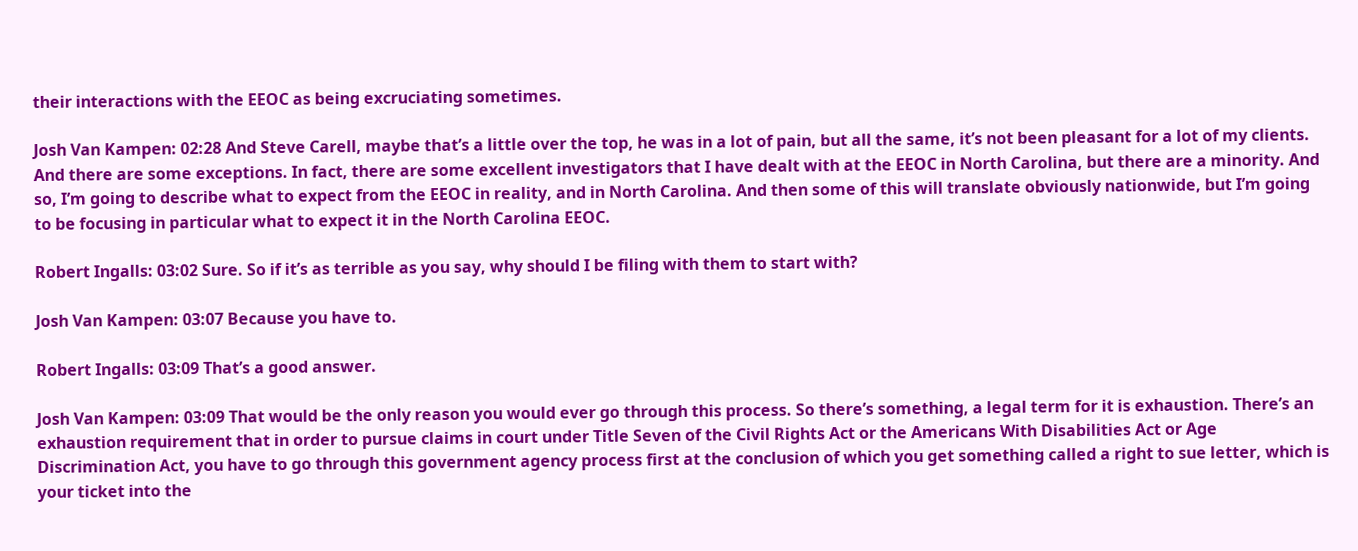their interactions with the EEOC as being excruciating sometimes.

Josh Van Kampen: 02:28 And Steve Carell, maybe that’s a little over the top, he was in a lot of pain, but all the same, it’s not been pleasant for a lot of my clients. And there are some exceptions. In fact, there are some excellent investigators that I have dealt with at the EEOC in North Carolina, but there are a minority. And so, I’m going to describe what to expect from the EEOC in reality, and in North Carolina. And then some of this will translate obviously nationwide, but I’m going to be focusing in particular what to expect it in the North Carolina EEOC.

Robert Ingalls: 03:02 Sure. So if it’s as terrible as you say, why should I be filing with them to start with?

Josh Van Kampen: 03:07 Because you have to.

Robert Ingalls: 03:09 That’s a good answer.

Josh Van Kampen: 03:09 That would be the only reason you would ever go through this process. So there’s something, a legal term for it is exhaustion. There’s an exhaustion requirement that in order to pursue claims in court under Title Seven of the Civil Rights Act or the Americans With Disabilities Act or Age Discrimination Act, you have to go through this government agency process first at the conclusion of which you get something called a right to sue letter, which is your ticket into the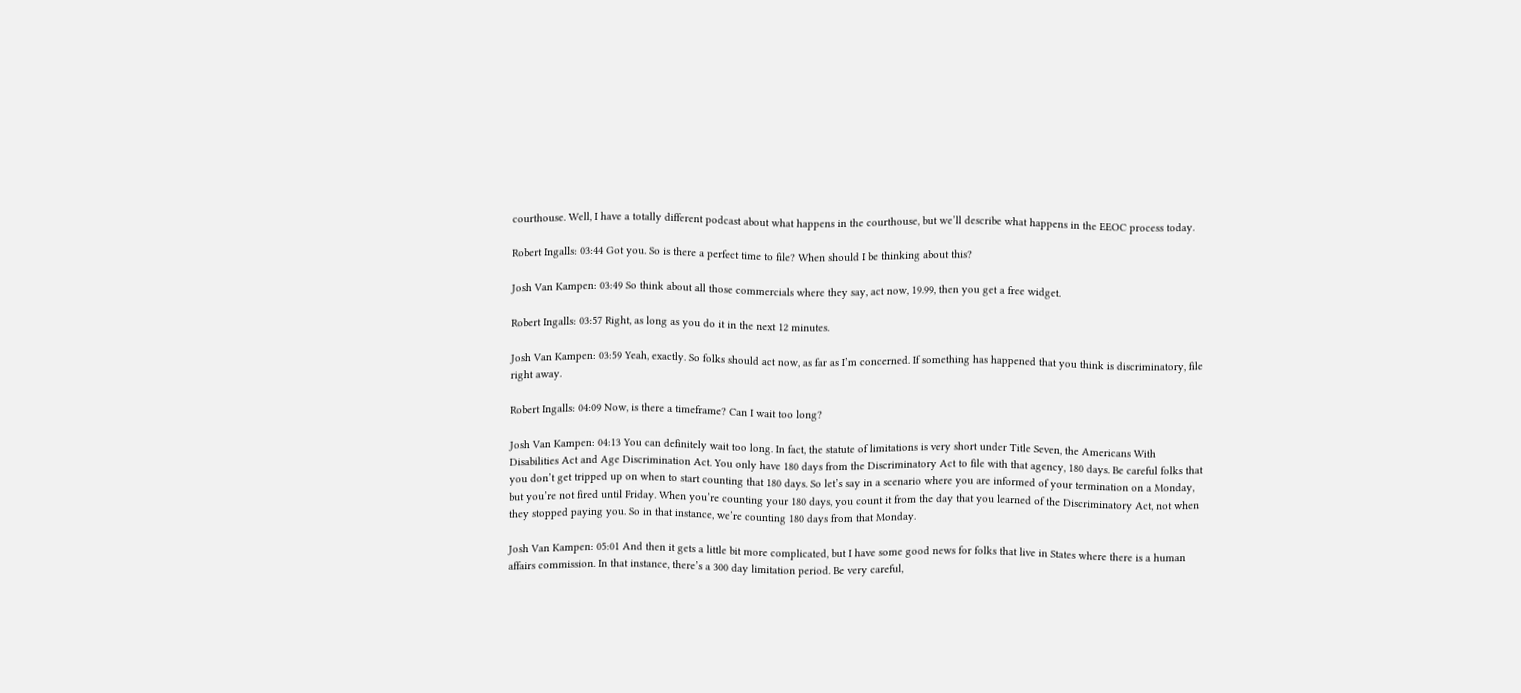courthouse. Well, I have a totally different podcast about what happens in the courthouse, but we’ll describe what happens in the EEOC process today.

Robert Ingalls: 03:44 Got you. So is there a perfect time to file? When should I be thinking about this?

Josh Van Kampen: 03:49 So think about all those commercials where they say, act now, 19.99, then you get a free widget.

Robert Ingalls: 03:57 Right, as long as you do it in the next 12 minutes.

Josh Van Kampen: 03:59 Yeah, exactly. So folks should act now, as far as I’m concerned. If something has happened that you think is discriminatory, file right away.

Robert Ingalls: 04:09 Now, is there a timeframe? Can I wait too long?

Josh Van Kampen: 04:13 You can definitely wait too long. In fact, the statute of limitations is very short under Title Seven, the Americans With Disabilities Act and Age Discrimination Act. You only have 180 days from the Discriminatory Act to file with that agency, 180 days. Be careful folks that you don’t get tripped up on when to start counting that 180 days. So let’s say in a scenario where you are informed of your termination on a Monday, but you’re not fired until Friday. When you’re counting your 180 days, you count it from the day that you learned of the Discriminatory Act, not when they stopped paying you. So in that instance, we’re counting 180 days from that Monday.

Josh Van Kampen: 05:01 And then it gets a little bit more complicated, but I have some good news for folks that live in States where there is a human affairs commission. In that instance, there’s a 300 day limitation period. Be very careful,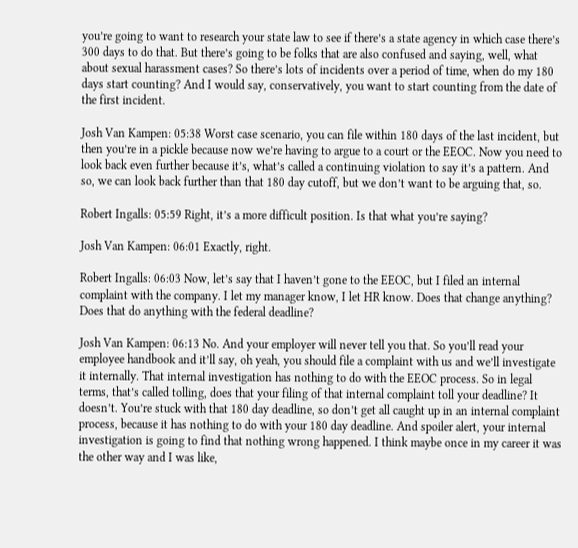you’re going to want to research your state law to see if there’s a state agency in which case there’s 300 days to do that. But there’s going to be folks that are also confused and saying, well, what about sexual harassment cases? So there’s lots of incidents over a period of time, when do my 180 days start counting? And I would say, conservatively, you want to start counting from the date of the first incident.

Josh Van Kampen: 05:38 Worst case scenario, you can file within 180 days of the last incident, but then you’re in a pickle because now we’re having to argue to a court or the EEOC. Now you need to look back even further because it’s, what’s called a continuing violation to say it’s a pattern. And so, we can look back further than that 180 day cutoff, but we don’t want to be arguing that, so.

Robert Ingalls: 05:59 Right, it’s a more difficult position. Is that what you’re saying?

Josh Van Kampen: 06:01 Exactly, right.

Robert Ingalls: 06:03 Now, let’s say that I haven’t gone to the EEOC, but I filed an internal complaint with the company. I let my manager know, I let HR know. Does that change anything? Does that do anything with the federal deadline?

Josh Van Kampen: 06:13 No. And your employer will never tell you that. So you’ll read your employee handbook and it’ll say, oh yeah, you should file a complaint with us and we’ll investigate it internally. That internal investigation has nothing to do with the EEOC process. So in legal terms, that’s called tolling, does that your filing of that internal complaint toll your deadline? It doesn’t. You’re stuck with that 180 day deadline, so don’t get all caught up in an internal complaint process, because it has nothing to do with your 180 day deadline. And spoiler alert, your internal investigation is going to find that nothing wrong happened. I think maybe once in my career it was the other way and I was like,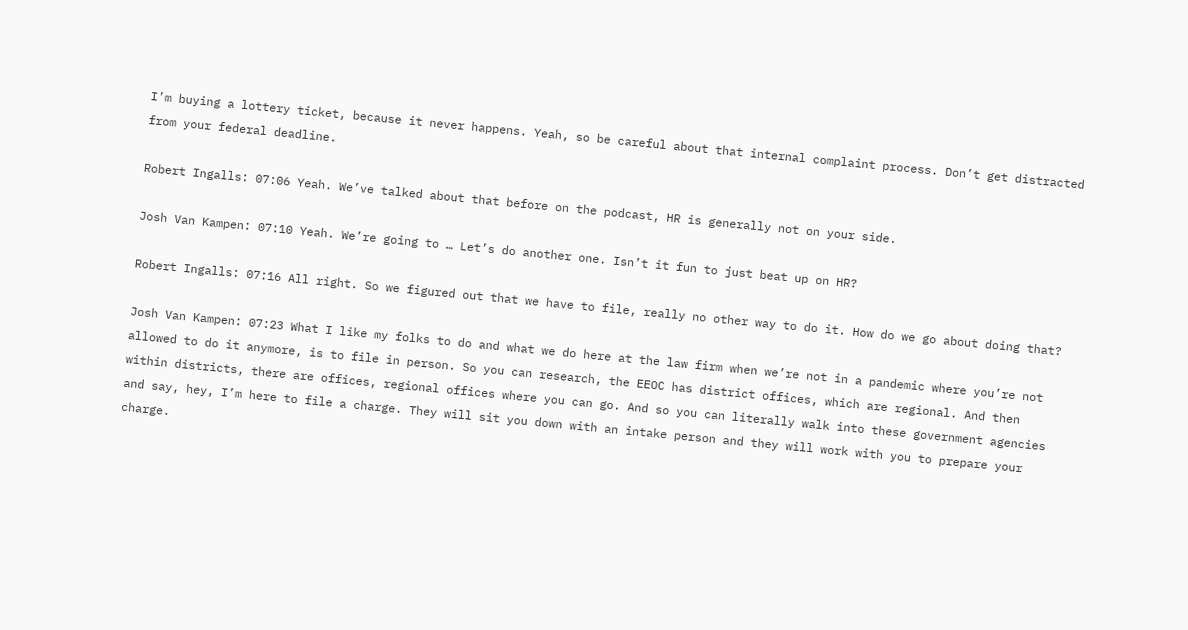I’m buying a lottery ticket, because it never happens. Yeah, so be careful about that internal complaint process. Don’t get distracted from your federal deadline.

Robert Ingalls: 07:06 Yeah. We’ve talked about that before on the podcast, HR is generally not on your side.

Josh Van Kampen: 07:10 Yeah. We’re going to … Let’s do another one. Isn’t it fun to just beat up on HR?

Robert Ingalls: 07:16 All right. So we figured out that we have to file, really no other way to do it. How do we go about doing that?

Josh Van Kampen: 07:23 What I like my folks to do and what we do here at the law firm when we’re not in a pandemic where you’re not allowed to do it anymore, is to file in person. So you can research, the EEOC has district offices, which are regional. And then within districts, there are offices, regional offices where you can go. And so you can literally walk into these government agencies and say, hey, I’m here to file a charge. They will sit you down with an intake person and they will work with you to prepare your charge.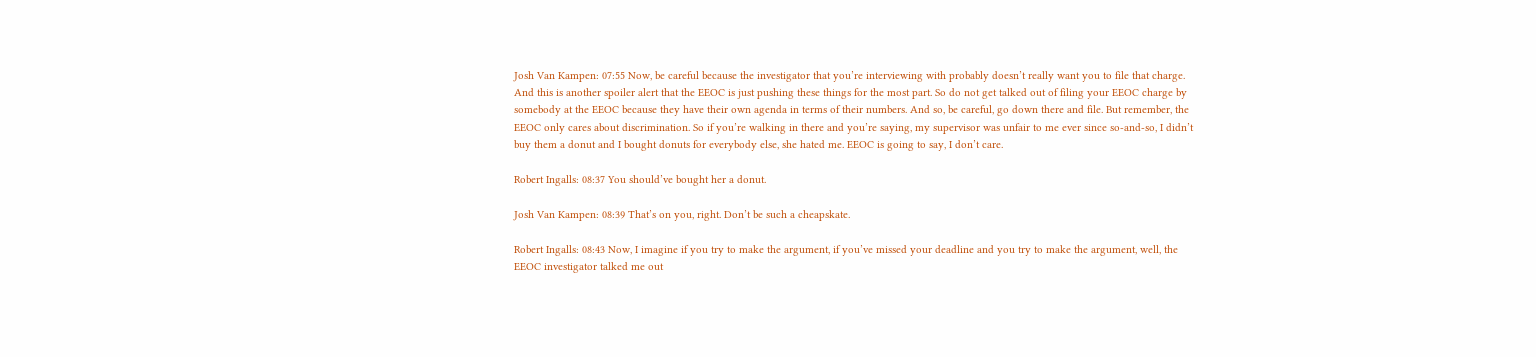Josh Van Kampen: 07:55 Now, be careful because the investigator that you’re interviewing with probably doesn’t really want you to file that charge. And this is another spoiler alert that the EEOC is just pushing these things for the most part. So do not get talked out of filing your EEOC charge by somebody at the EEOC because they have their own agenda in terms of their numbers. And so, be careful, go down there and file. But remember, the EEOC only cares about discrimination. So if you’re walking in there and you’re saying, my supervisor was unfair to me ever since so-and-so, I didn’t buy them a donut and I bought donuts for everybody else, she hated me. EEOC is going to say, I don’t care.

Robert Ingalls: 08:37 You should’ve bought her a donut.

Josh Van Kampen: 08:39 That’s on you, right. Don’t be such a cheapskate.

Robert Ingalls: 08:43 Now, I imagine if you try to make the argument, if you’ve missed your deadline and you try to make the argument, well, the EEOC investigator talked me out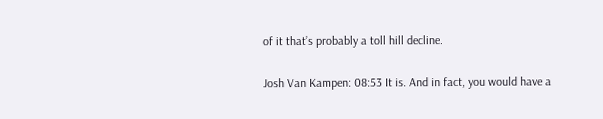of it that’s probably a toll hill decline.

Josh Van Kampen: 08:53 It is. And in fact, you would have a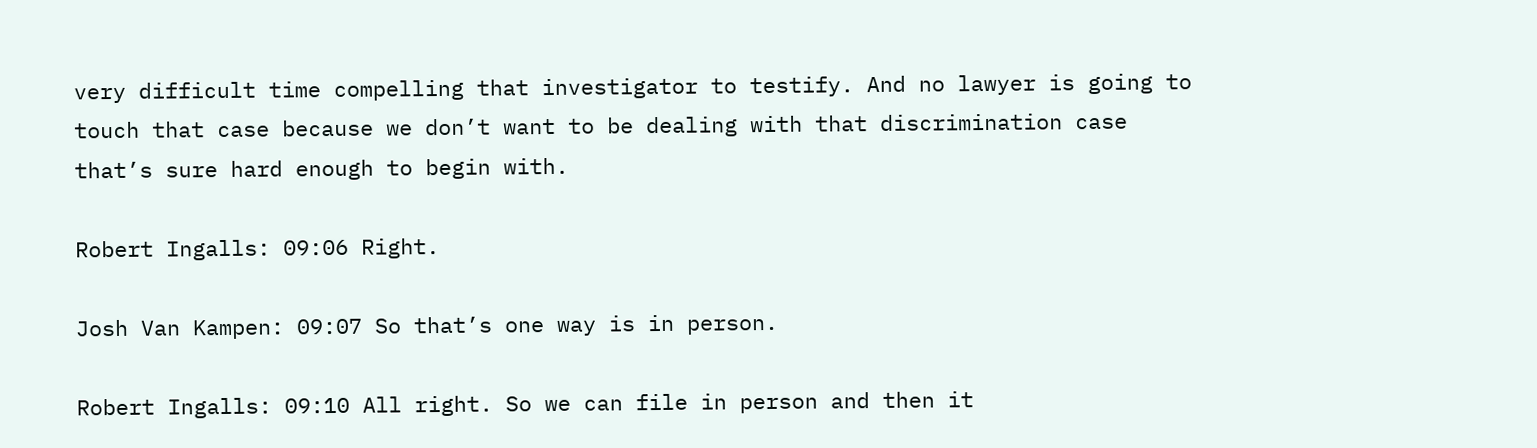very difficult time compelling that investigator to testify. And no lawyer is going to touch that case because we don’t want to be dealing with that discrimination case that’s sure hard enough to begin with.

Robert Ingalls: 09:06 Right.

Josh Van Kampen: 09:07 So that’s one way is in person.

Robert Ingalls: 09:10 All right. So we can file in person and then it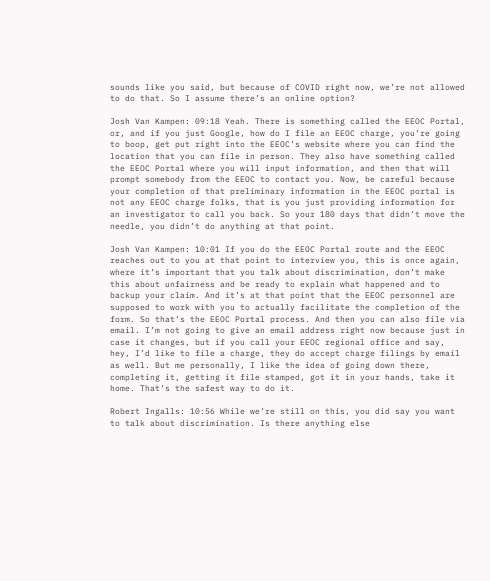sounds like you said, but because of COVID right now, we’re not allowed to do that. So I assume there’s an online option?

Josh Van Kampen: 09:18 Yeah. There is something called the EEOC Portal, or, and if you just Google, how do I file an EEOC charge, you’re going to boop, get put right into the EEOC’s website where you can find the location that you can file in person. They also have something called the EEOC Portal where you will input information, and then that will prompt somebody from the EEOC to contact you. Now, be careful because your completion of that preliminary information in the EEOC portal is not any EEOC charge folks, that is you just providing information for an investigator to call you back. So your 180 days that didn’t move the needle, you didn’t do anything at that point.

Josh Van Kampen: 10:01 If you do the EEOC Portal route and the EEOC reaches out to you at that point to interview you, this is once again, where it’s important that you talk about discrimination, don’t make this about unfairness and be ready to explain what happened and to backup your claim. And it’s at that point that the EEOC personnel are supposed to work with you to actually facilitate the completion of the form. So that’s the EEOC Portal process. And then you can also file via email. I’m not going to give an email address right now because just in case it changes, but if you call your EEOC regional office and say, hey, I’d like to file a charge, they do accept charge filings by email as well. But me personally, I like the idea of going down there, completing it, getting it file stamped, got it in your hands, take it home. That’s the safest way to do it.

Robert Ingalls: 10:56 While we’re still on this, you did say you want to talk about discrimination. Is there anything else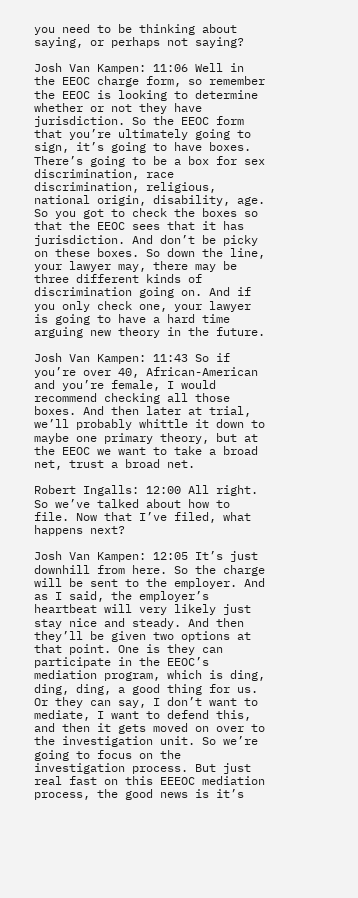you need to be thinking about saying, or perhaps not saying?

Josh Van Kampen: 11:06 Well in the EEOC charge form, so remember the EEOC is looking to determine whether or not they have jurisdiction. So the EEOC form that you’re ultimately going to sign, it’s going to have boxes. There’s going to be a box for sex discrimination, race discrimination, religious, national origin, disability, age. So you got to check the boxes so that the EEOC sees that it has jurisdiction. And don’t be picky on these boxes. So down the line, your lawyer may, there may be three different kinds of discrimination going on. And if you only check one, your lawyer is going to have a hard time arguing new theory in the future.

Josh Van Kampen: 11:43 So if you’re over 40, African-American and you’re female, I would recommend checking all those boxes. And then later at trial, we’ll probably whittle it down to maybe one primary theory, but at the EEOC we want to take a broad net, trust a broad net.

Robert Ingalls: 12:00 All right. So we’ve talked about how to file. Now that I’ve filed, what happens next?

Josh Van Kampen: 12:05 It’s just downhill from here. So the charge will be sent to the employer. And as I said, the employer’s heartbeat will very likely just stay nice and steady. And then they’ll be given two options at that point. One is they can participate in the EEOC’s mediation program, which is ding, ding, ding, a good thing for us. Or they can say, I don’t want to mediate, I want to defend this, and then it gets moved on over to the investigation unit. So we’re going to focus on the investigation process. But just real fast on this EEEOC mediation process, the good news is it’s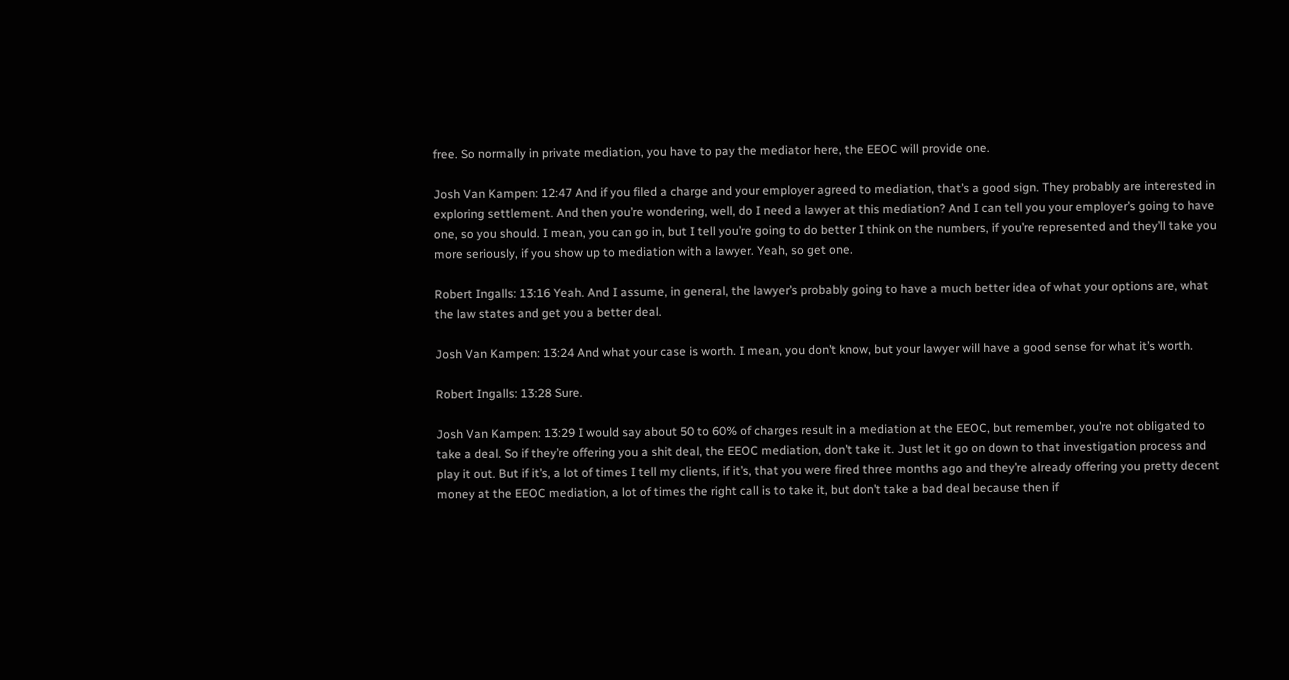free. So normally in private mediation, you have to pay the mediator here, the EEOC will provide one.

Josh Van Kampen: 12:47 And if you filed a charge and your employer agreed to mediation, that’s a good sign. They probably are interested in exploring settlement. And then you’re wondering, well, do I need a lawyer at this mediation? And I can tell you your employer’s going to have one, so you should. I mean, you can go in, but I tell you’re going to do better I think on the numbers, if you’re represented and they’ll take you more seriously, if you show up to mediation with a lawyer. Yeah, so get one.

Robert Ingalls: 13:16 Yeah. And I assume, in general, the lawyer’s probably going to have a much better idea of what your options are, what the law states and get you a better deal.

Josh Van Kampen: 13:24 And what your case is worth. I mean, you don’t know, but your lawyer will have a good sense for what it’s worth.

Robert Ingalls: 13:28 Sure.

Josh Van Kampen: 13:29 I would say about 50 to 60% of charges result in a mediation at the EEOC, but remember, you’re not obligated to take a deal. So if they’re offering you a shit deal, the EEOC mediation, don’t take it. Just let it go on down to that investigation process and play it out. But if it’s, a lot of times I tell my clients, if it’s, that you were fired three months ago and they’re already offering you pretty decent money at the EEOC mediation, a lot of times the right call is to take it, but don’t take a bad deal because then if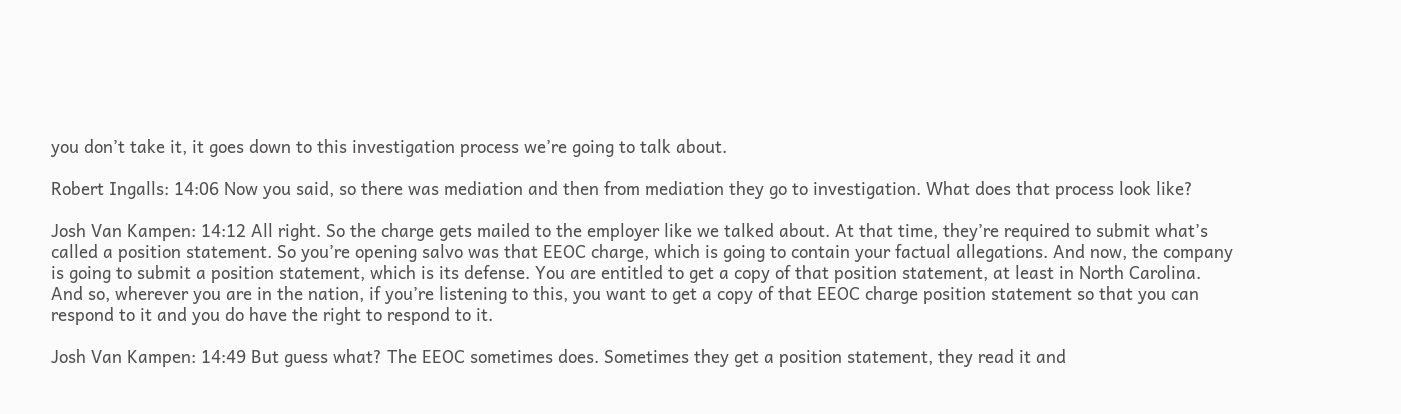you don’t take it, it goes down to this investigation process we’re going to talk about.

Robert Ingalls: 14:06 Now you said, so there was mediation and then from mediation they go to investigation. What does that process look like?

Josh Van Kampen: 14:12 All right. So the charge gets mailed to the employer like we talked about. At that time, they’re required to submit what’s called a position statement. So you’re opening salvo was that EEOC charge, which is going to contain your factual allegations. And now, the company is going to submit a position statement, which is its defense. You are entitled to get a copy of that position statement, at least in North Carolina. And so, wherever you are in the nation, if you’re listening to this, you want to get a copy of that EEOC charge position statement so that you can respond to it and you do have the right to respond to it.

Josh Van Kampen: 14:49 But guess what? The EEOC sometimes does. Sometimes they get a position statement, they read it and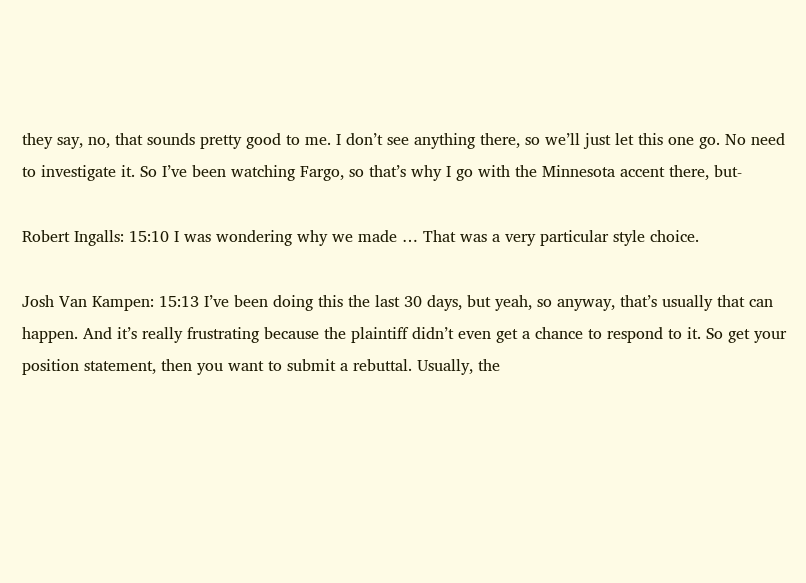they say, no, that sounds pretty good to me. I don’t see anything there, so we’ll just let this one go. No need to investigate it. So I’ve been watching Fargo, so that’s why I go with the Minnesota accent there, but-

Robert Ingalls: 15:10 I was wondering why we made … That was a very particular style choice.

Josh Van Kampen: 15:13 I’ve been doing this the last 30 days, but yeah, so anyway, that’s usually that can happen. And it’s really frustrating because the plaintiff didn’t even get a chance to respond to it. So get your position statement, then you want to submit a rebuttal. Usually, the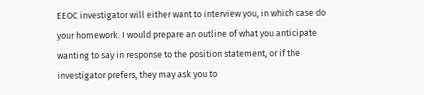EEOC investigator will either want to interview you, in which case do your homework. I would prepare an outline of what you anticipate wanting to say in response to the position statement, or if the investigator prefers, they may ask you to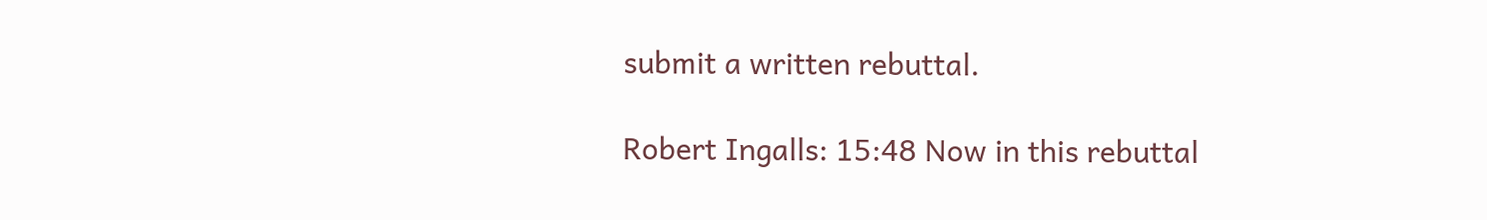submit a written rebuttal.

Robert Ingalls: 15:48 Now in this rebuttal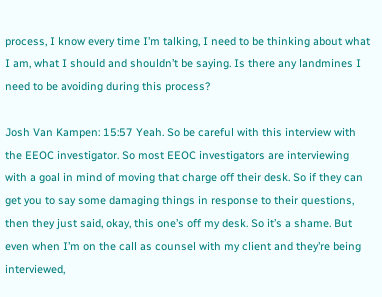process, I know every time I’m talking, I need to be thinking about what I am, what I should and shouldn’t be saying. Is there any landmines I need to be avoiding during this process?

Josh Van Kampen: 15:57 Yeah. So be careful with this interview with the EEOC investigator. So most EEOC investigators are interviewing with a goal in mind of moving that charge off their desk. So if they can get you to say some damaging things in response to their questions, then they just said, okay, this one’s off my desk. So it’s a shame. But even when I’m on the call as counsel with my client and they’re being interviewed,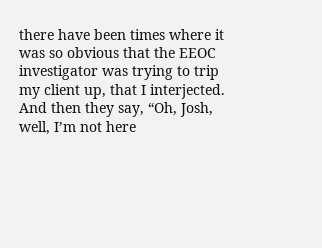there have been times where it was so obvious that the EEOC investigator was trying to trip my client up, that I interjected. And then they say, “Oh, Josh, well, I’m not here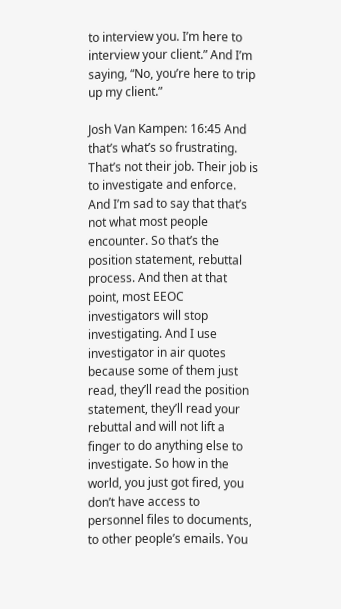to interview you. I’m here to interview your client.” And I’m saying, “No, you’re here to trip up my client.”

Josh Van Kampen: 16:45 And that’s what’s so frustrating. That’s not their job. Their job is to investigate and enforce. And I’m sad to say that that’s not what most people encounter. So that’s the position statement, rebuttal process. And then at that point, most EEOC investigators will stop investigating. And I use investigator in air quotes because some of them just read, they’ll read the position statement, they’ll read your rebuttal and will not lift a finger to do anything else to investigate. So how in the world, you just got fired, you don’t have access to personnel files to documents, to other people’s emails. You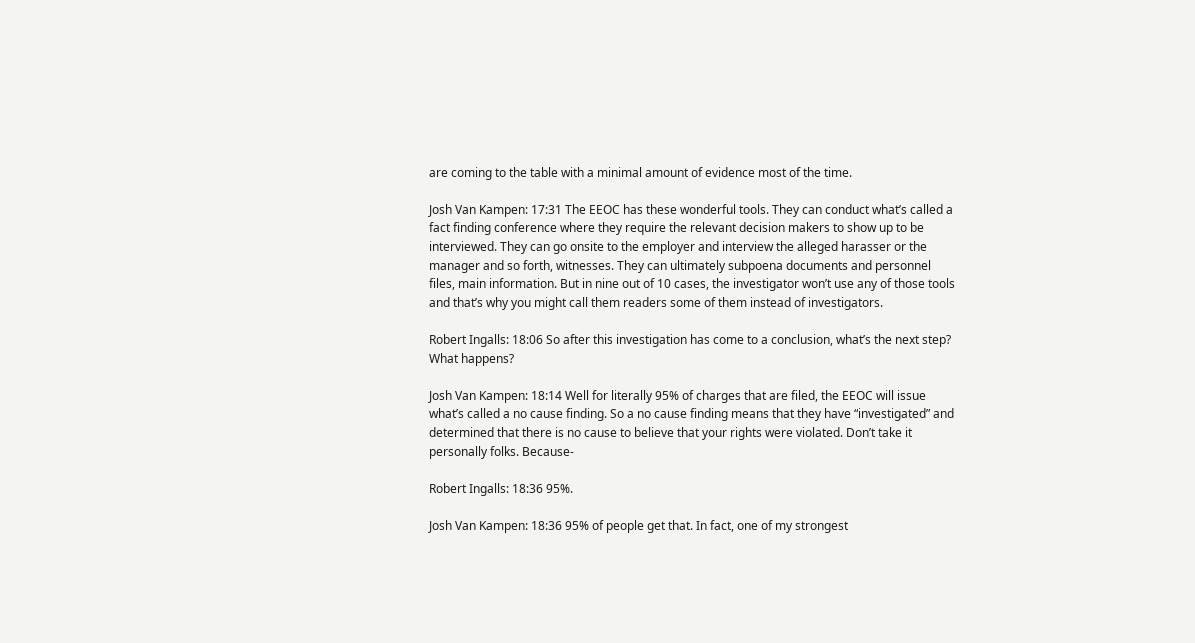are coming to the table with a minimal amount of evidence most of the time.

Josh Van Kampen: 17:31 The EEOC has these wonderful tools. They can conduct what’s called a fact finding conference where they require the relevant decision makers to show up to be interviewed. They can go onsite to the employer and interview the alleged harasser or the manager and so forth, witnesses. They can ultimately subpoena documents and personnel files, main information. But in nine out of 10 cases, the investigator won’t use any of those tools and that’s why you might call them readers some of them instead of investigators.

Robert Ingalls: 18:06 So after this investigation has come to a conclusion, what’s the next step? What happens?

Josh Van Kampen: 18:14 Well for literally 95% of charges that are filed, the EEOC will issue what’s called a no cause finding. So a no cause finding means that they have “investigated” and determined that there is no cause to believe that your rights were violated. Don’t take it personally folks. Because-

Robert Ingalls: 18:36 95%.

Josh Van Kampen: 18:36 95% of people get that. In fact, one of my strongest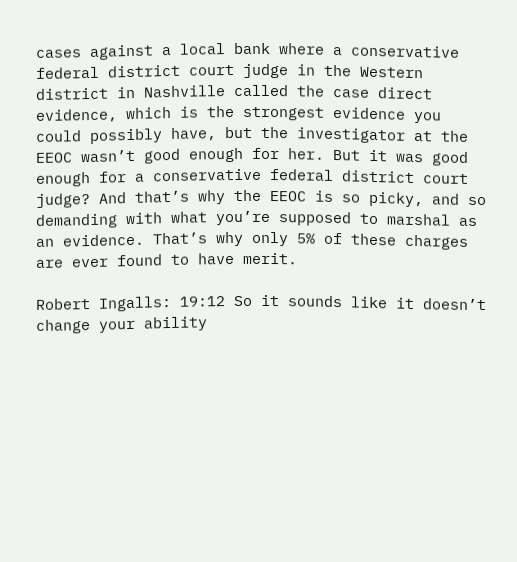cases against a local bank where a conservative federal district court judge in the Western district in Nashville called the case direct evidence, which is the strongest evidence you could possibly have, but the investigator at the EEOC wasn’t good enough for her. But it was good enough for a conservative federal district court judge? And that’s why the EEOC is so picky, and so demanding with what you’re supposed to marshal as an evidence. That’s why only 5% of these charges are ever found to have merit.

Robert Ingalls: 19:12 So it sounds like it doesn’t change your ability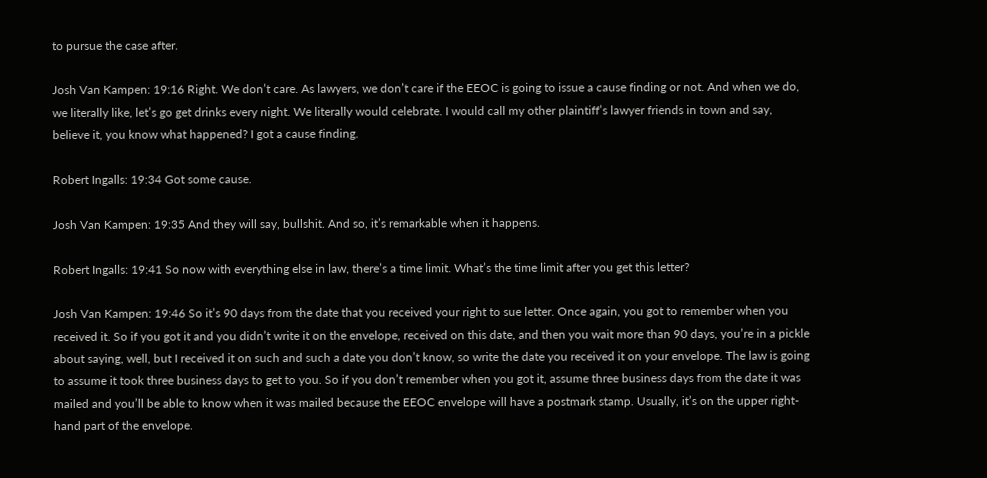to pursue the case after.

Josh Van Kampen: 19:16 Right. We don’t care. As lawyers, we don’t care if the EEOC is going to issue a cause finding or not. And when we do, we literally like, let’s go get drinks every night. We literally would celebrate. I would call my other plaintiff’s lawyer friends in town and say, believe it, you know what happened? I got a cause finding.

Robert Ingalls: 19:34 Got some cause.

Josh Van Kampen: 19:35 And they will say, bullshit. And so, it’s remarkable when it happens.

Robert Ingalls: 19:41 So now with everything else in law, there’s a time limit. What’s the time limit after you get this letter?

Josh Van Kampen: 19:46 So it’s 90 days from the date that you received your right to sue letter. Once again, you got to remember when you received it. So if you got it and you didn’t write it on the envelope, received on this date, and then you wait more than 90 days, you’re in a pickle about saying, well, but I received it on such and such a date you don’t know, so write the date you received it on your envelope. The law is going to assume it took three business days to get to you. So if you don’t remember when you got it, assume three business days from the date it was mailed and you’ll be able to know when it was mailed because the EEOC envelope will have a postmark stamp. Usually, it’s on the upper right-hand part of the envelope.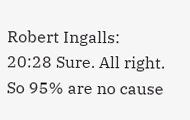Robert Ingalls: 20:28 Sure. All right. So 95% are no cause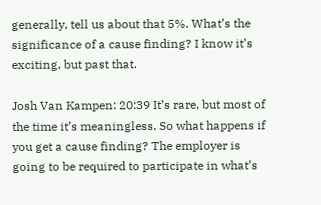generally, tell us about that 5%. What’s the significance of a cause finding? I know it’s exciting, but past that.

Josh Van Kampen: 20:39 It’s rare, but most of the time it’s meaningless. So what happens if you get a cause finding? The employer is going to be required to participate in what’s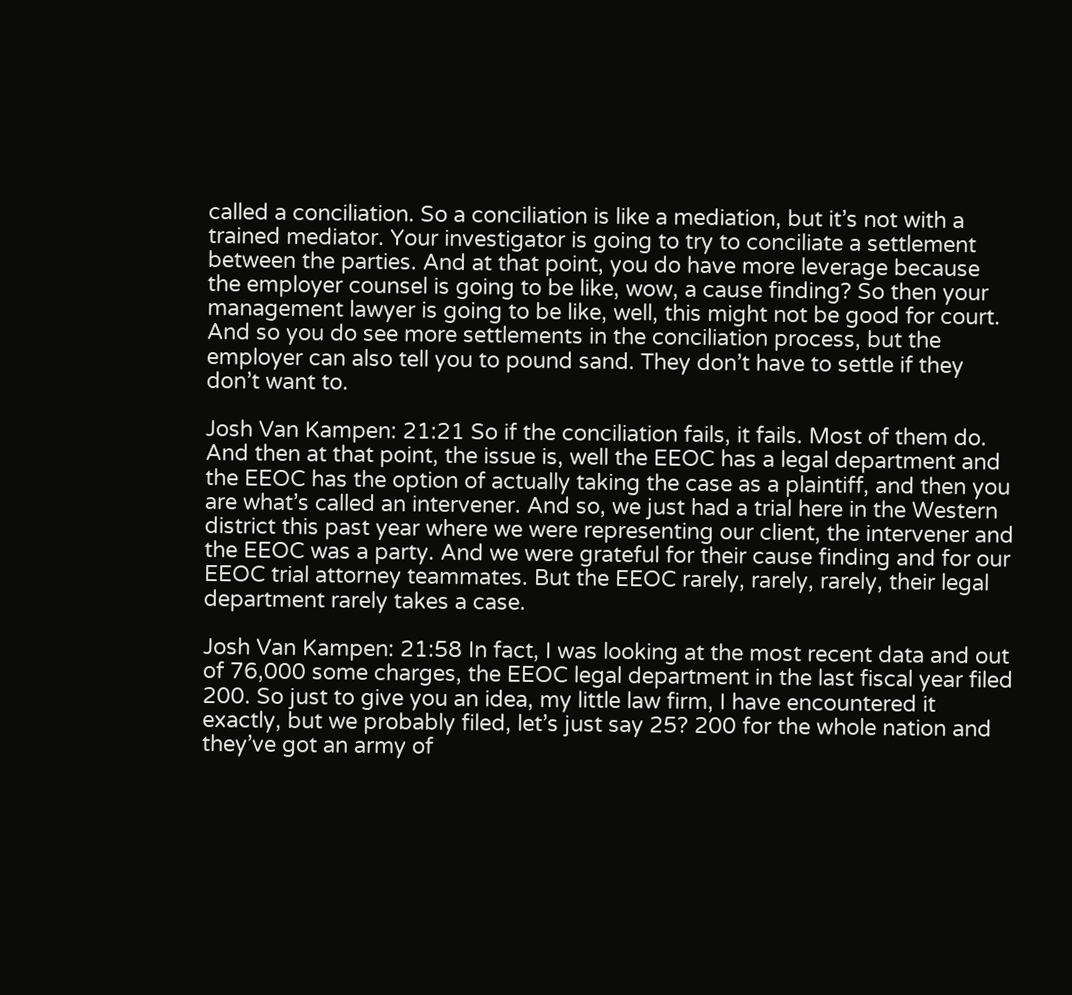called a conciliation. So a conciliation is like a mediation, but it’s not with a trained mediator. Your investigator is going to try to conciliate a settlement between the parties. And at that point, you do have more leverage because the employer counsel is going to be like, wow, a cause finding? So then your management lawyer is going to be like, well, this might not be good for court. And so you do see more settlements in the conciliation process, but the employer can also tell you to pound sand. They don’t have to settle if they don’t want to.

Josh Van Kampen: 21:21 So if the conciliation fails, it fails. Most of them do. And then at that point, the issue is, well the EEOC has a legal department and the EEOC has the option of actually taking the case as a plaintiff, and then you are what’s called an intervener. And so, we just had a trial here in the Western district this past year where we were representing our client, the intervener and the EEOC was a party. And we were grateful for their cause finding and for our EEOC trial attorney teammates. But the EEOC rarely, rarely, rarely, their legal department rarely takes a case.

Josh Van Kampen: 21:58 In fact, I was looking at the most recent data and out of 76,000 some charges, the EEOC legal department in the last fiscal year filed 200. So just to give you an idea, my little law firm, I have encountered it exactly, but we probably filed, let’s just say 25? 200 for the whole nation and they’ve got an army of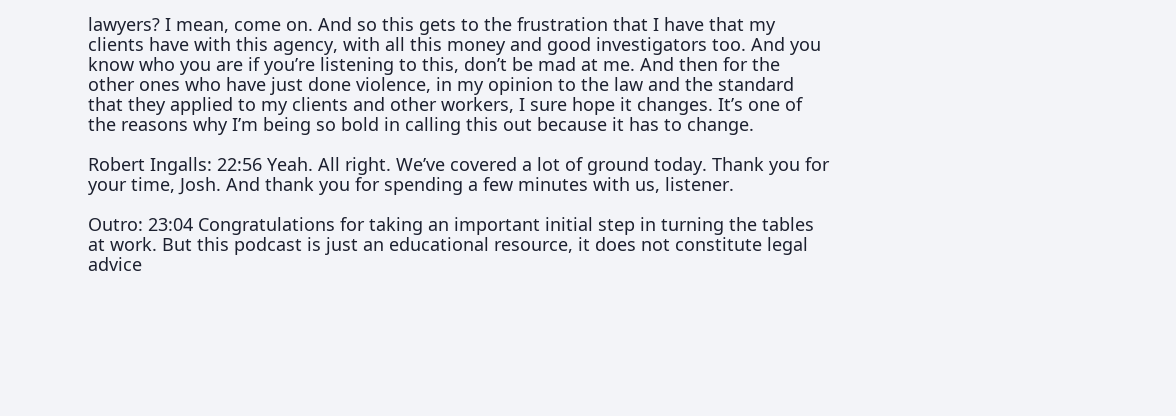lawyers? I mean, come on. And so this gets to the frustration that I have that my clients have with this agency, with all this money and good investigators too. And you know who you are if you’re listening to this, don’t be mad at me. And then for the other ones who have just done violence, in my opinion to the law and the standard that they applied to my clients and other workers, I sure hope it changes. It’s one of the reasons why I’m being so bold in calling this out because it has to change.

Robert Ingalls: 22:56 Yeah. All right. We’ve covered a lot of ground today. Thank you for your time, Josh. And thank you for spending a few minutes with us, listener.

Outro: 23:04 Congratulations for taking an important initial step in turning the tables at work. But this podcast is just an educational resource, it does not constitute legal advice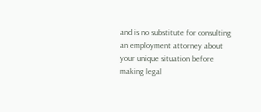and is no substitute for consulting an employment attorney about your unique situation before making legal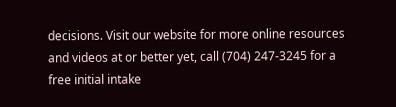decisions. Visit our website for more online resources and videos at or better yet, call (704) 247-3245 for a free initial intake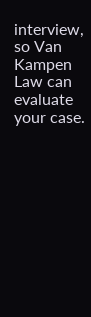interview, so Van Kampen Law can evaluate your case.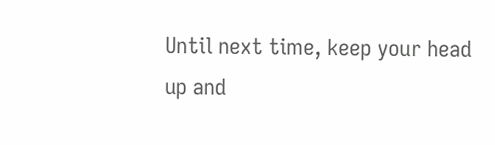Until next time, keep your head up and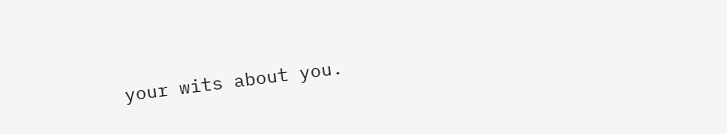your wits about you.